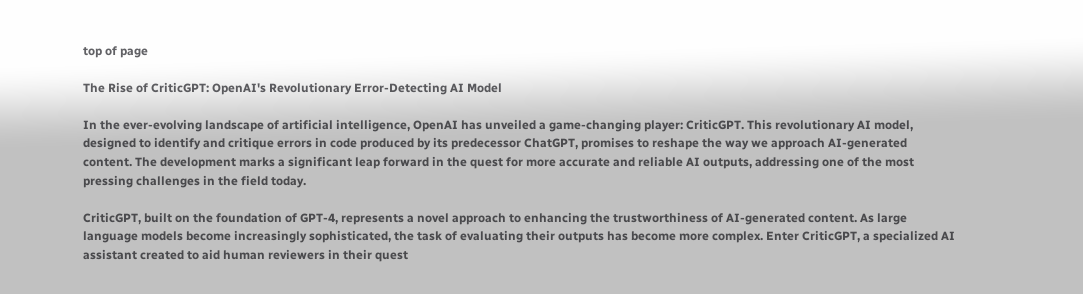top of page

The Rise of CriticGPT: OpenAI's Revolutionary Error-Detecting AI Model

In the ever-evolving landscape of artificial intelligence, OpenAI has unveiled a game-changing player: CriticGPT. This revolutionary AI model, designed to identify and critique errors in code produced by its predecessor ChatGPT, promises to reshape the way we approach AI-generated content. The development marks a significant leap forward in the quest for more accurate and reliable AI outputs, addressing one of the most pressing challenges in the field today.

CriticGPT, built on the foundation of GPT-4, represents a novel approach to enhancing the trustworthiness of AI-generated content. As large language models become increasingly sophisticated, the task of evaluating their outputs has become more complex. Enter CriticGPT, a specialized AI assistant created to aid human reviewers in their quest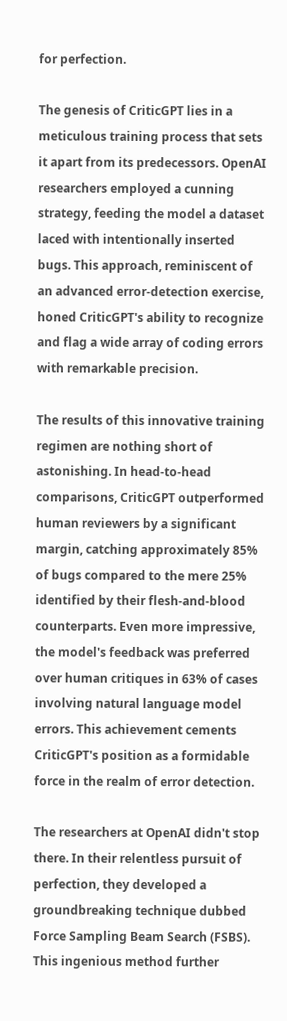for perfection.

The genesis of CriticGPT lies in a meticulous training process that sets it apart from its predecessors. OpenAI researchers employed a cunning strategy, feeding the model a dataset laced with intentionally inserted bugs. This approach, reminiscent of an advanced error-detection exercise, honed CriticGPT's ability to recognize and flag a wide array of coding errors with remarkable precision.

The results of this innovative training regimen are nothing short of astonishing. In head-to-head comparisons, CriticGPT outperformed human reviewers by a significant margin, catching approximately 85% of bugs compared to the mere 25% identified by their flesh-and-blood counterparts. Even more impressive, the model's feedback was preferred over human critiques in 63% of cases involving natural language model errors. This achievement cements CriticGPT's position as a formidable force in the realm of error detection.

The researchers at OpenAI didn't stop there. In their relentless pursuit of perfection, they developed a groundbreaking technique dubbed Force Sampling Beam Search (FSBS). This ingenious method further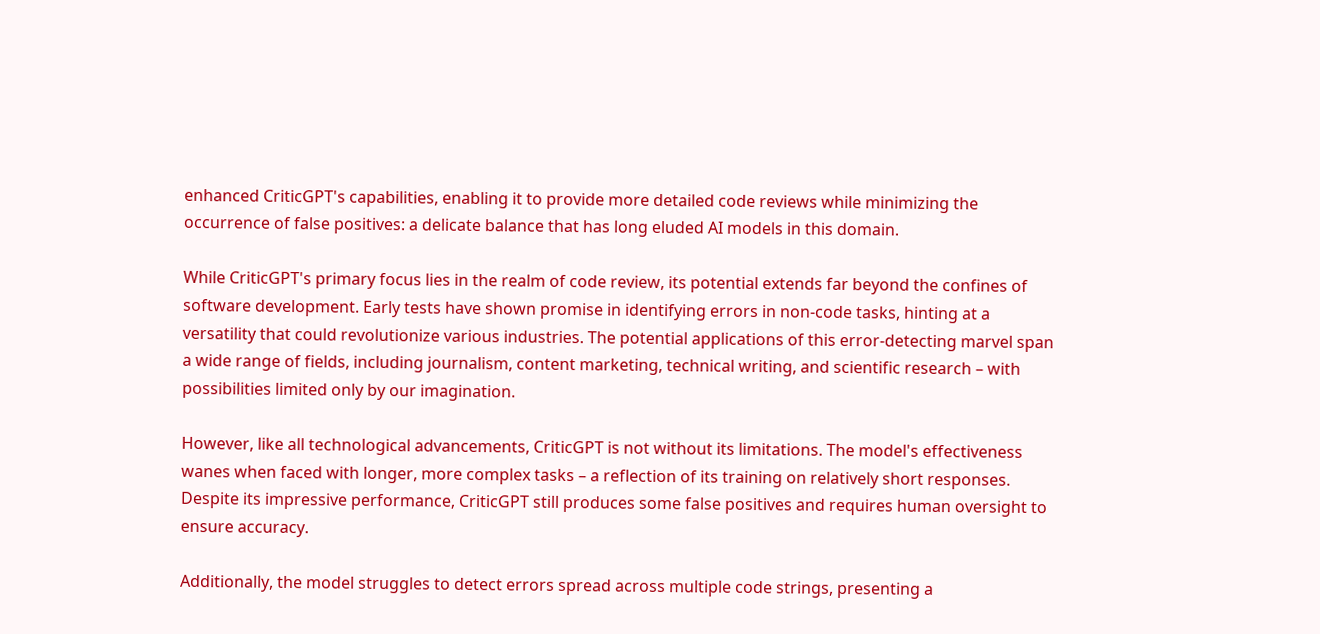enhanced CriticGPT's capabilities, enabling it to provide more detailed code reviews while minimizing the occurrence of false positives: a delicate balance that has long eluded AI models in this domain.

While CriticGPT's primary focus lies in the realm of code review, its potential extends far beyond the confines of software development. Early tests have shown promise in identifying errors in non-code tasks, hinting at a versatility that could revolutionize various industries. The potential applications of this error-detecting marvel span a wide range of fields, including journalism, content marketing, technical writing, and scientific research – with possibilities limited only by our imagination.

However, like all technological advancements, CriticGPT is not without its limitations. The model's effectiveness wanes when faced with longer, more complex tasks – a reflection of its training on relatively short responses. Despite its impressive performance, CriticGPT still produces some false positives and requires human oversight to ensure accuracy.

Additionally, the model struggles to detect errors spread across multiple code strings, presenting a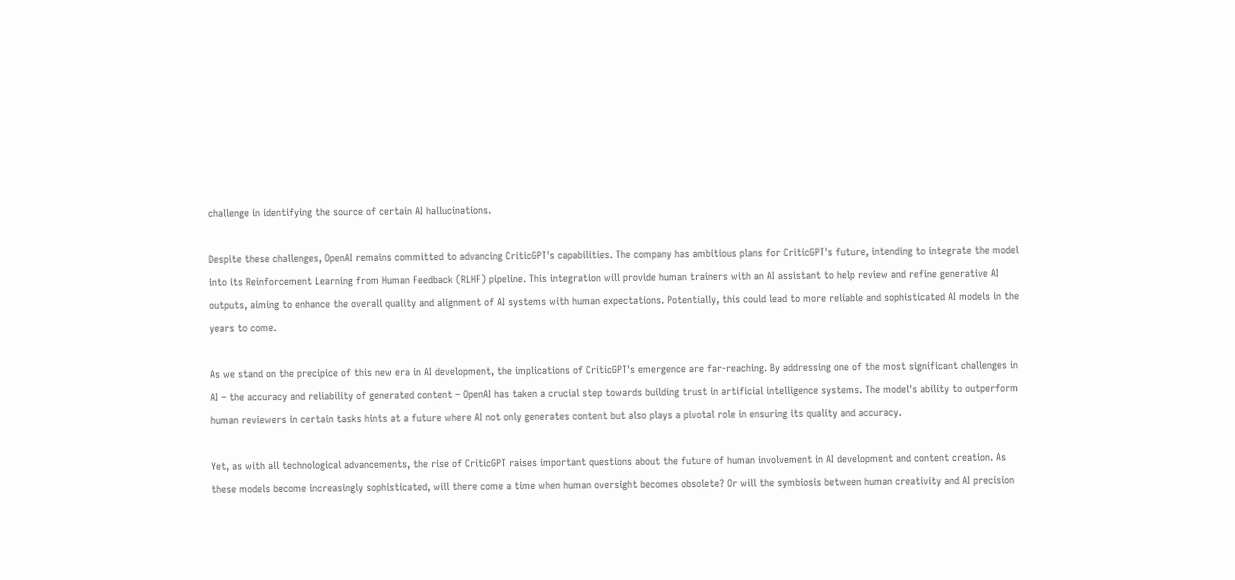challenge in identifying the source of certain AI hallucinations.

Despite these challenges, OpenAI remains committed to advancing CriticGPT's capabilities. The company has ambitious plans for CriticGPT's future, intending to integrate the model into its Reinforcement Learning from Human Feedback (RLHF) pipeline. This integration will provide human trainers with an AI assistant to help review and refine generative AI outputs, aiming to enhance the overall quality and alignment of AI systems with human expectations. Potentially, this could lead to more reliable and sophisticated AI models in the years to come.

As we stand on the precipice of this new era in AI development, the implications of CriticGPT's emergence are far-reaching. By addressing one of the most significant challenges in AI – the accuracy and reliability of generated content – OpenAI has taken a crucial step towards building trust in artificial intelligence systems. The model's ability to outperform human reviewers in certain tasks hints at a future where AI not only generates content but also plays a pivotal role in ensuring its quality and accuracy.

Yet, as with all technological advancements, the rise of CriticGPT raises important questions about the future of human involvement in AI development and content creation. As these models become increasingly sophisticated, will there come a time when human oversight becomes obsolete? Or will the symbiosis between human creativity and AI precision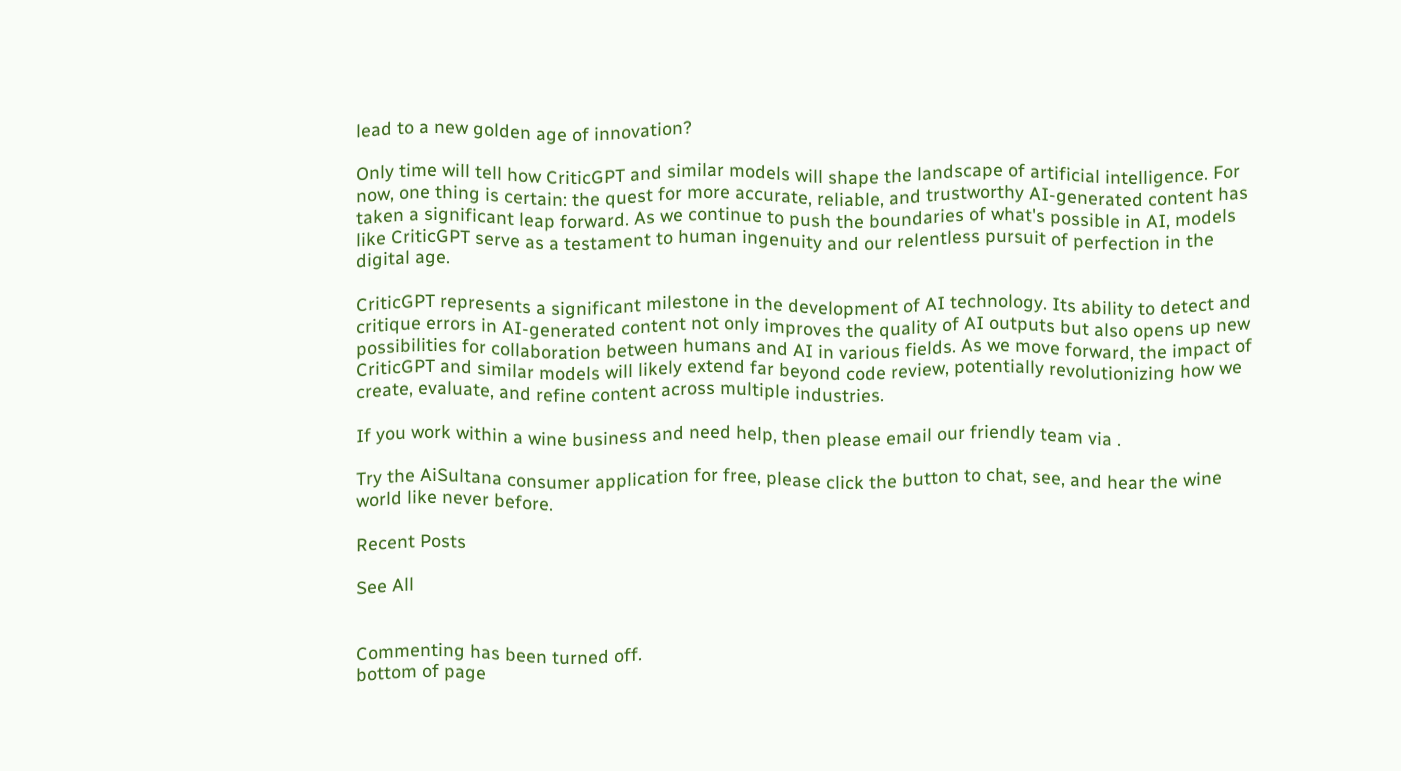lead to a new golden age of innovation?

Only time will tell how CriticGPT and similar models will shape the landscape of artificial intelligence. For now, one thing is certain: the quest for more accurate, reliable, and trustworthy AI-generated content has taken a significant leap forward. As we continue to push the boundaries of what's possible in AI, models like CriticGPT serve as a testament to human ingenuity and our relentless pursuit of perfection in the digital age.

CriticGPT represents a significant milestone in the development of AI technology. Its ability to detect and critique errors in AI-generated content not only improves the quality of AI outputs but also opens up new possibilities for collaboration between humans and AI in various fields. As we move forward, the impact of CriticGPT and similar models will likely extend far beyond code review, potentially revolutionizing how we create, evaluate, and refine content across multiple industries.

If you work within a wine business and need help, then please email our friendly team via .

Try the AiSultana consumer application for free, please click the button to chat, see, and hear the wine world like never before.

Recent Posts

See All


Commenting has been turned off.
bottom of page